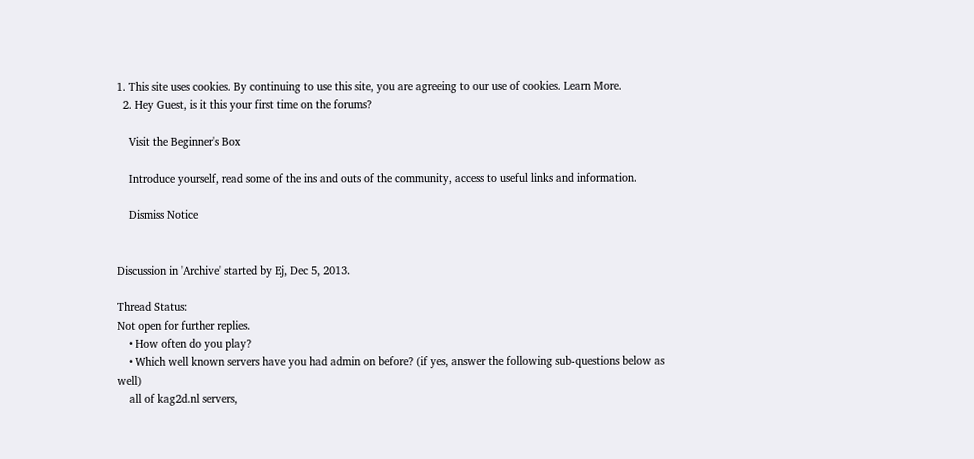1. This site uses cookies. By continuing to use this site, you are agreeing to our use of cookies. Learn More.
  2. Hey Guest, is it this your first time on the forums?

    Visit the Beginner's Box

    Introduce yourself, read some of the ins and outs of the community, access to useful links and information.

    Dismiss Notice


Discussion in 'Archive' started by Ej, Dec 5, 2013.

Thread Status:
Not open for further replies.
    • How often do you play?
    • Which well known servers have you had admin on before? (if yes, answer the following sub-questions below as well)
    all of kag2d.nl servers,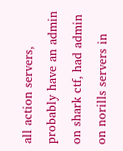all action servers, probably have an admin on shark ctf, had admin on norills servers in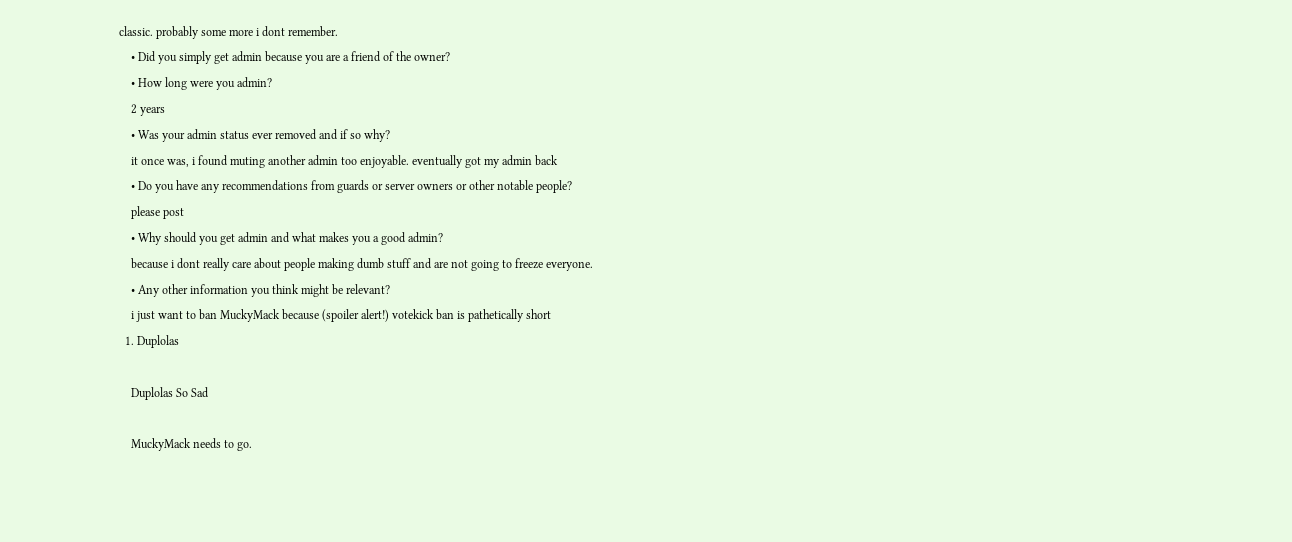classic. probably some more i dont remember.
    • Did you simply get admin because you are a friend of the owner?
    • How long were you admin?
    2 years
    • Was your admin status ever removed and if so why?
    it once was, i found muting another admin too enjoyable. eventually got my admin back
    • Do you have any recommendations from guards or server owners or other notable people?
    please post
    • Why should you get admin and what makes you a good admin?
    because i dont really care about people making dumb stuff and are not going to freeze everyone.
    • Any other information you think might be relevant?
    i just want to ban MuckyMack because (spoiler alert!) votekick ban is pathetically short
  1. Duplolas

    Duplolas So Sad

    MuckyMack needs to go.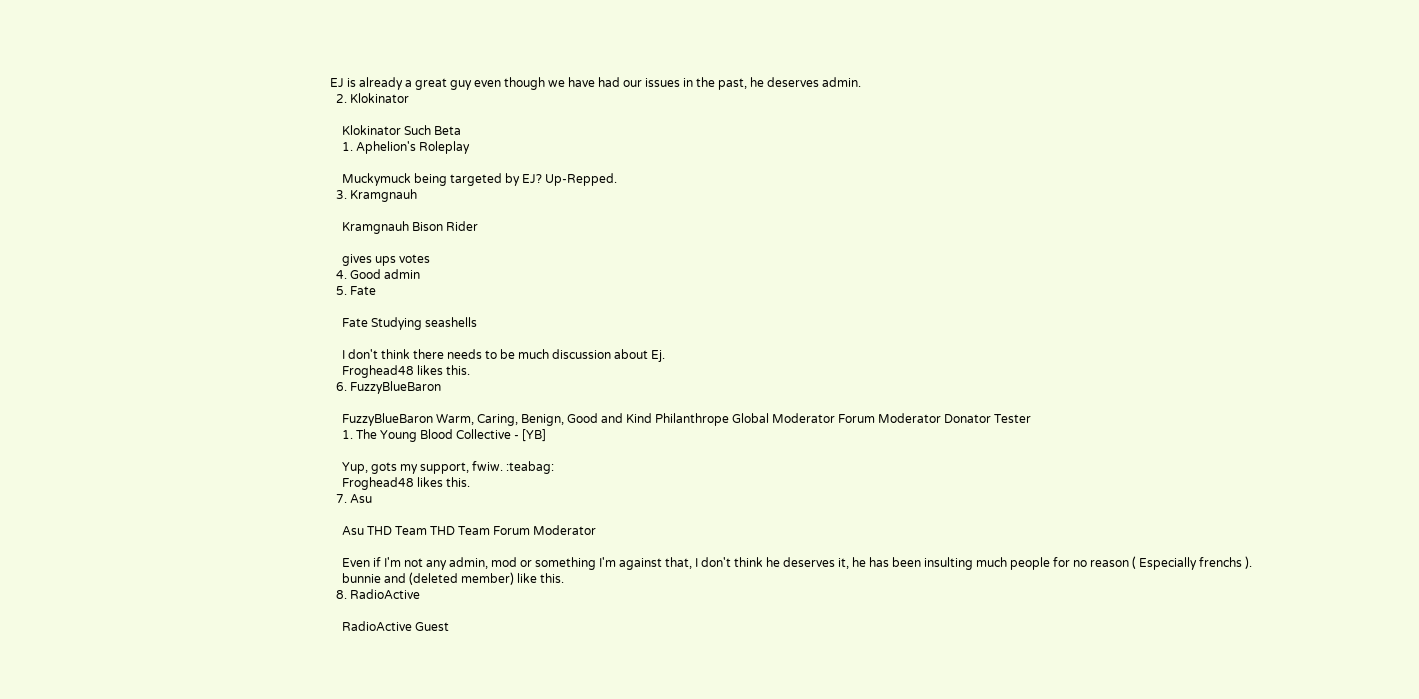EJ is already a great guy even though we have had our issues in the past, he deserves admin.
  2. Klokinator

    Klokinator Such Beta
    1. Aphelion's Roleplay

    Muckymuck being targeted by EJ? Up-Repped.
  3. Kramgnauh

    Kramgnauh Bison Rider

    gives ups votes
  4. Good admin
  5. Fate

    Fate Studying seashells

    I don't think there needs to be much discussion about Ej.
    Froghead48 likes this.
  6. FuzzyBlueBaron

    FuzzyBlueBaron Warm, Caring, Benign, Good and Kind Philanthrope Global Moderator Forum Moderator Donator Tester
    1. The Young Blood Collective - [YB]

    Yup, gots my support, fwiw. :teabag:
    Froghead48 likes this.
  7. Asu

    Asu THD Team THD Team Forum Moderator

    Even if I'm not any admin, mod or something I'm against that, I don't think he deserves it, he has been insulting much people for no reason ( Especially frenchs ).
    bunnie and (deleted member) like this.
  8. RadioActive

    RadioActive Guest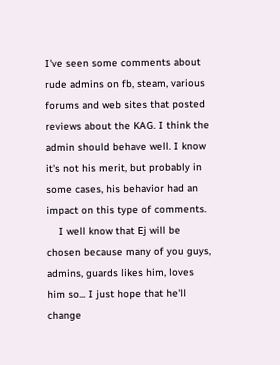I've seen some comments about rude admins on fb, steam, various forums and web sites that posted reviews about the KAG. I think the admin should behave well. I know it's not his merit, but probably in some cases, his behavior had an impact on this type of comments.
    I well know that Ej will be chosen because many of you guys, admins, guards likes him, loves him so... I just hope that he'll change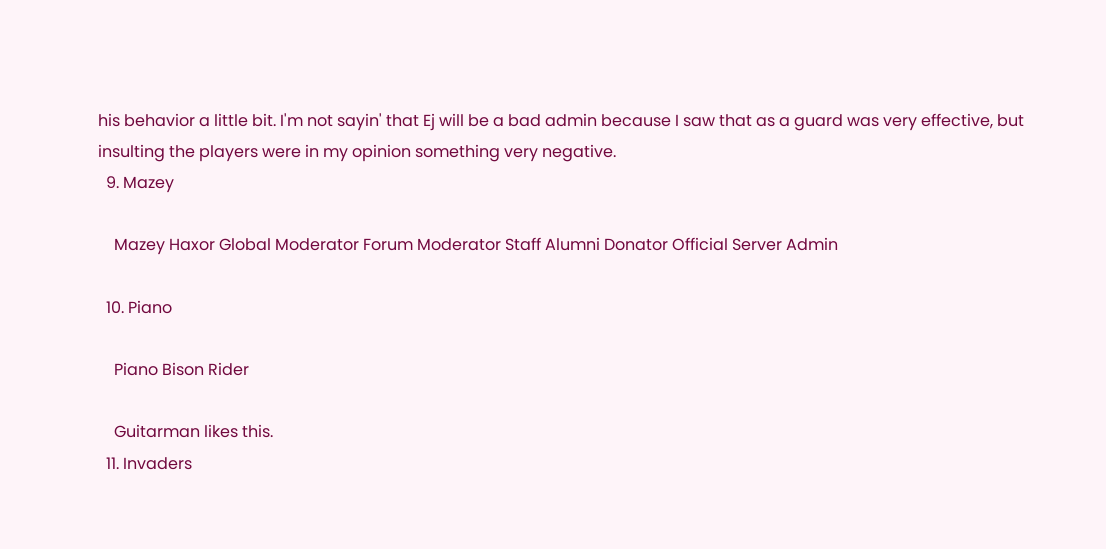his behavior a little bit. I'm not sayin' that Ej will be a bad admin because I saw that as a guard was very effective, but insulting the players were in my opinion something very negative.
  9. Mazey

    Mazey Haxor Global Moderator Forum Moderator Staff Alumni Donator Official Server Admin

  10. Piano

    Piano Bison Rider

    Guitarman likes this.
  11. Invaders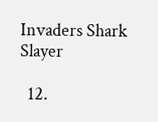Invaders Shark Slayer

  12.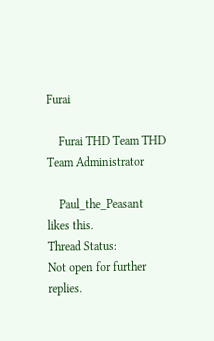Furai

    Furai THD Team THD Team Administrator

    Paul_the_Peasant likes this.
Thread Status:
Not open for further replies.